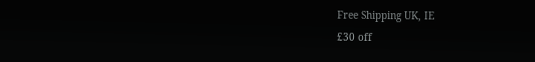Free Shipping UK, IE
£30 off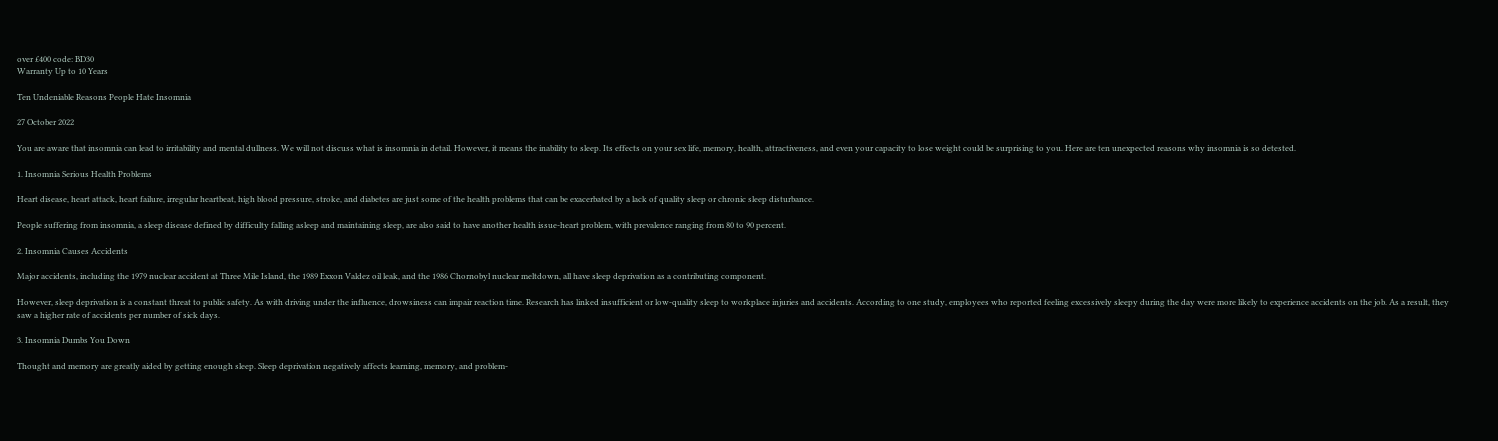over £400 code: BD30
Warranty Up to 10 Years

Ten Undeniable Reasons People Hate Insomnia

27 October 2022

You are aware that insomnia can lead to irritability and mental dullness. We will not discuss what is insomnia in detail. However, it means the inability to sleep. Its effects on your sex life, memory, health, attractiveness, and even your capacity to lose weight could be surprising to you. Here are ten unexpected reasons why insomnia is so detested.

1. Insomnia Serious Health Problems

Heart disease, heart attack, heart failure, irregular heartbeat, high blood pressure, stroke, and diabetes are just some of the health problems that can be exacerbated by a lack of quality sleep or chronic sleep disturbance.

People suffering from insomnia, a sleep disease defined by difficulty falling asleep and maintaining sleep, are also said to have another health issue-heart problem, with prevalence ranging from 80 to 90 percent.

2. Insomnia Causes Accidents

Major accidents, including the 1979 nuclear accident at Three Mile Island, the 1989 Exxon Valdez oil leak, and the 1986 Chornobyl nuclear meltdown, all have sleep deprivation as a contributing component.

However, sleep deprivation is a constant threat to public safety. As with driving under the influence, drowsiness can impair reaction time. Research has linked insufficient or low-quality sleep to workplace injuries and accidents. According to one study, employees who reported feeling excessively sleepy during the day were more likely to experience accidents on the job. As a result, they saw a higher rate of accidents per number of sick days.

3. Insomnia Dumbs You Down

Thought and memory are greatly aided by getting enough sleep. Sleep deprivation negatively affects learning, memory, and problem-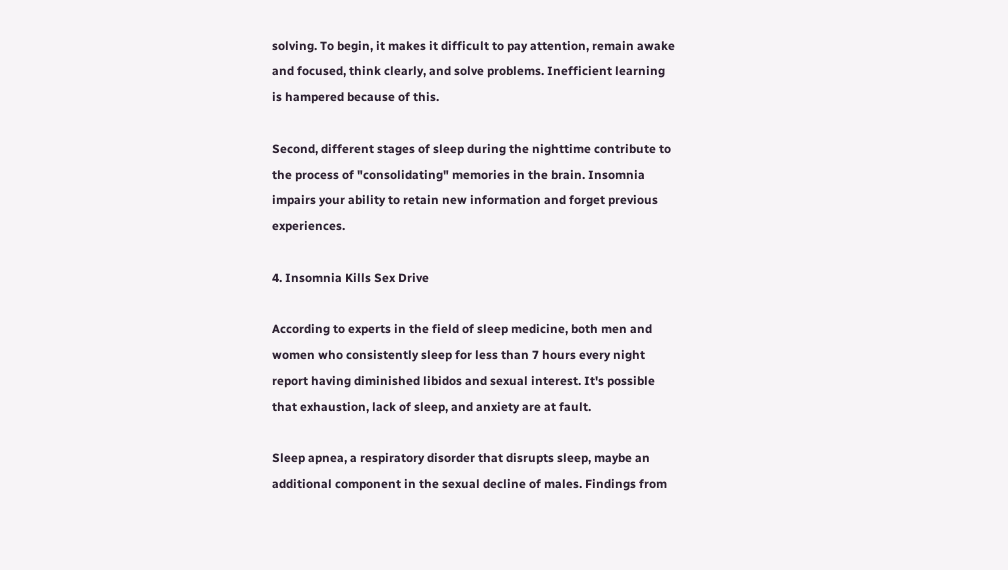solving. To begin, it makes it difficult to pay attention, remain awake and focused, think clearly, and solve problems. Inefficient learning is hampered because of this.

Second, different stages of sleep during the nighttime contribute to the process of "consolidating" memories in the brain. Insomnia impairs your ability to retain new information and forget previous experiences.

4. Insomnia Kills Sex Drive

According to experts in the field of sleep medicine, both men and women who consistently sleep for less than 7 hours every night report having diminished libidos and sexual interest. It's possible that exhaustion, lack of sleep, and anxiety are at fault.

Sleep apnea, a respiratory disorder that disrupts sleep, maybe an additional component in the sexual decline of males. Findings from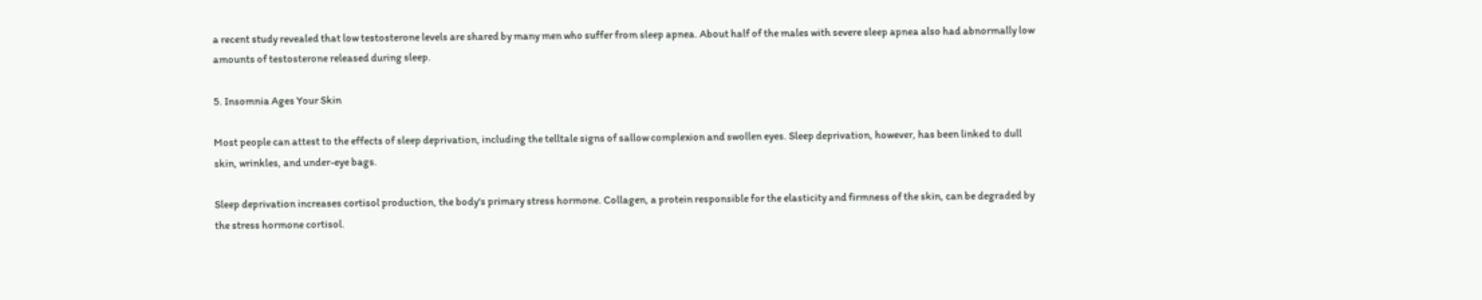a recent study revealed that low testosterone levels are shared by many men who suffer from sleep apnea. About half of the males with severe sleep apnea also had abnormally low amounts of testosterone released during sleep.

5. Insomnia Ages Your Skin

Most people can attest to the effects of sleep deprivation, including the telltale signs of sallow complexion and swollen eyes. Sleep deprivation, however, has been linked to dull skin, wrinkles, and under-eye bags.

Sleep deprivation increases cortisol production, the body's primary stress hormone. Collagen, a protein responsible for the elasticity and firmness of the skin, can be degraded by the stress hormone cortisol.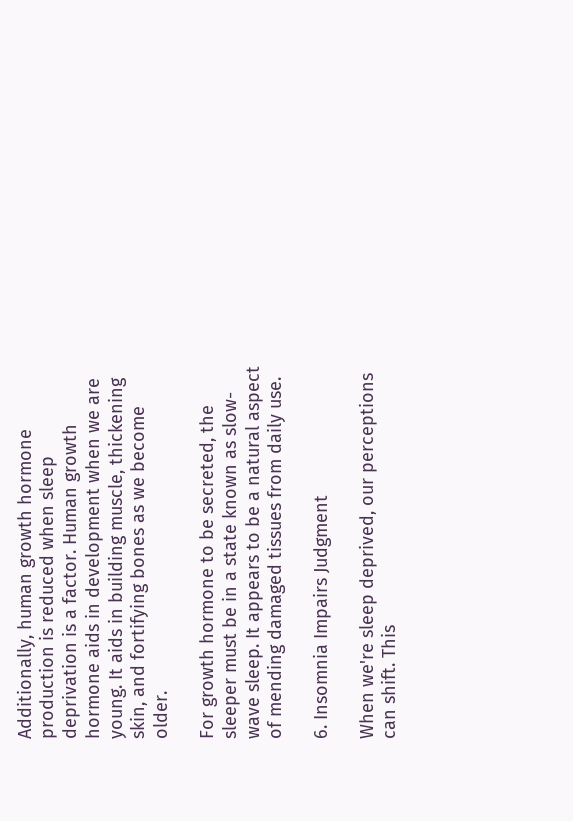Additionally, human growth hormone production is reduced when sleep deprivation is a factor. Human growth hormone aids in development when we are young. It aids in building muscle, thickening skin, and fortifying bones as we become older.

For growth hormone to be secreted, the sleeper must be in a state known as slow-wave sleep. It appears to be a natural aspect of mending damaged tissues from daily use.

6. Insomnia Impairs Judgment

When we're sleep deprived, our perceptions can shift. This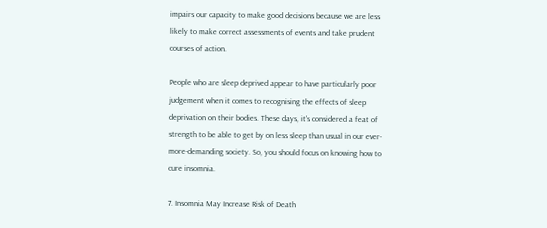impairs our capacity to make good decisions because we are less likely to make correct assessments of events and take prudent courses of action.

People who are sleep deprived appear to have particularly poor judgement when it comes to recognising the effects of sleep deprivation on their bodies. These days, it's considered a feat of strength to be able to get by on less sleep than usual in our ever-more-demanding society. So, you should focus on knowing how to cure insomnia.

7. Insomnia May Increase Risk of Death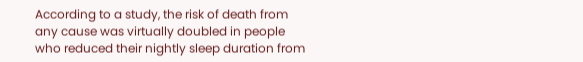According to a study, the risk of death from any cause was virtually doubled in people who reduced their nightly sleep duration from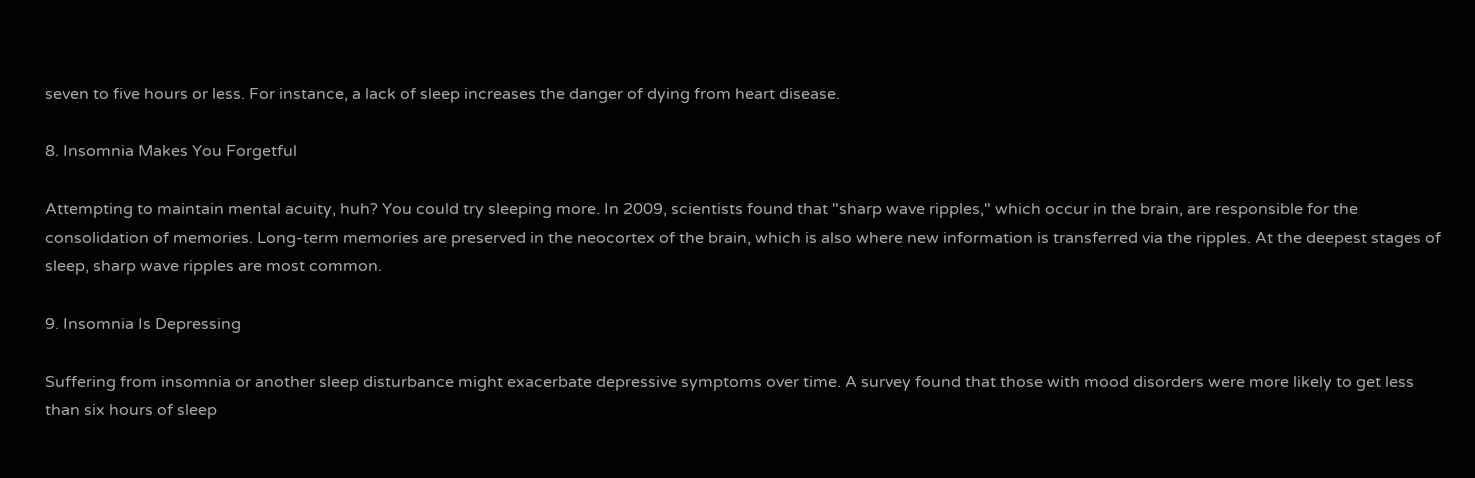seven to five hours or less. For instance, a lack of sleep increases the danger of dying from heart disease.

8. Insomnia Makes You Forgetful

Attempting to maintain mental acuity, huh? You could try sleeping more. In 2009, scientists found that "sharp wave ripples," which occur in the brain, are responsible for the consolidation of memories. Long-term memories are preserved in the neocortex of the brain, which is also where new information is transferred via the ripples. At the deepest stages of sleep, sharp wave ripples are most common.

9. Insomnia Is Depressing

Suffering from insomnia or another sleep disturbance might exacerbate depressive symptoms over time. A survey found that those with mood disorders were more likely to get less than six hours of sleep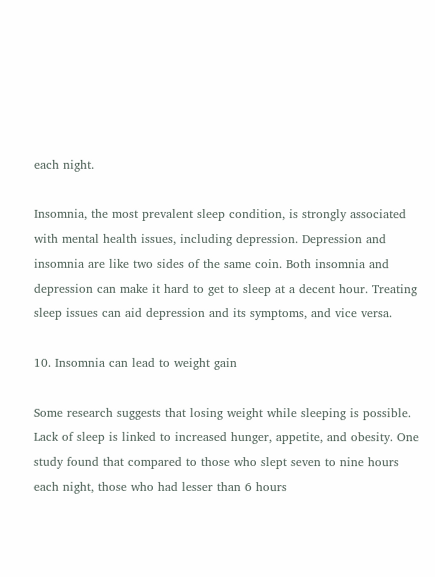each night.

Insomnia, the most prevalent sleep condition, is strongly associated with mental health issues, including depression. Depression and insomnia are like two sides of the same coin. Both insomnia and depression can make it hard to get to sleep at a decent hour. Treating sleep issues can aid depression and its symptoms, and vice versa.

10. Insomnia can lead to weight gain

Some research suggests that losing weight while sleeping is possible. Lack of sleep is linked to increased hunger, appetite, and obesity. One study found that compared to those who slept seven to nine hours each night, those who had lesser than 6 hours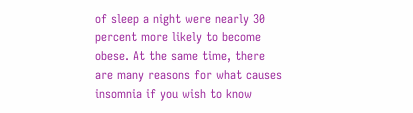of sleep a night were nearly 30 percent more likely to become obese. At the same time, there are many reasons for what causes insomnia if you wish to know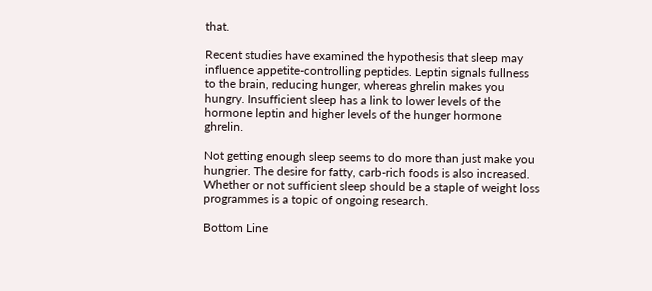that.

Recent studies have examined the hypothesis that sleep may influence appetite-controlling peptides. Leptin signals fullness to the brain, reducing hunger, whereas ghrelin makes you hungry. Insufficient sleep has a link to lower levels of the hormone leptin and higher levels of the hunger hormone ghrelin.

Not getting enough sleep seems to do more than just make you hungrier. The desire for fatty, carb-rich foods is also increased. Whether or not sufficient sleep should be a staple of weight loss programmes is a topic of ongoing research.

Bottom Line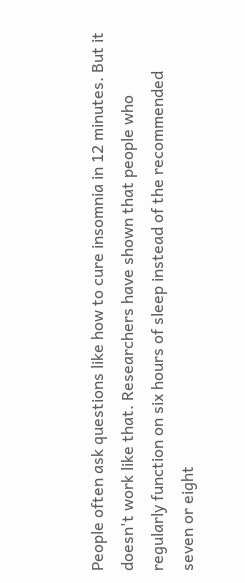People often ask questions like how to cure insomnia in 12 minutes. But it doesn't work like that. Researchers have shown that people who regularly function on six hours of sleep instead of the recommended seven or eight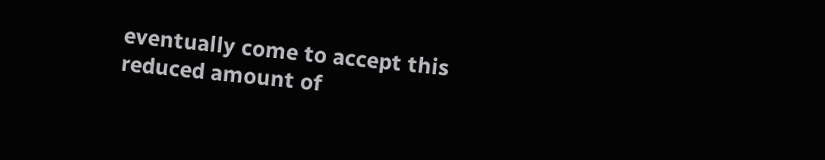eventually come to accept this reduced amount of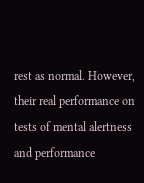rest as normal. However, their real performance on tests of mental alertness and performance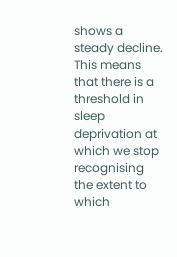shows a steady decline. This means that there is a threshold in sleep deprivation at which we stop recognising the extent to which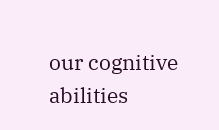our cognitive abilities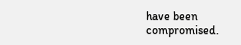have been compromised.